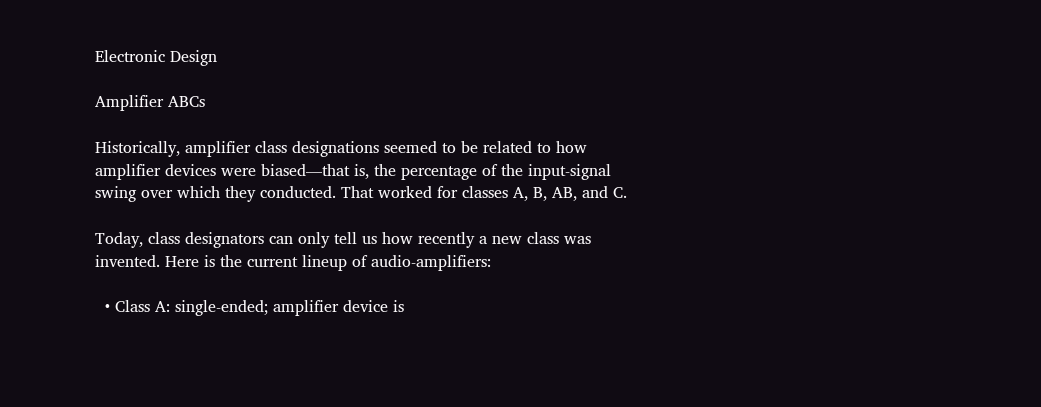Electronic Design

Amplifier ABCs

Historically, amplifier class designations seemed to be related to how amplifier devices were biased—that is, the percentage of the input-signal swing over which they conducted. That worked for classes A, B, AB, and C.

Today, class designators can only tell us how recently a new class was invented. Here is the current lineup of audio-amplifiers:

  • Class A: single-ended; amplifier device is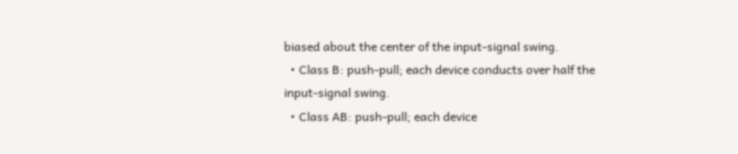biased about the center of the input-signal swing.
  • Class B: push-pull; each device conducts over half the input-signal swing.
  • Class AB: push-pull; each device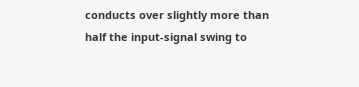conducts over slightly more than half the input-signal swing to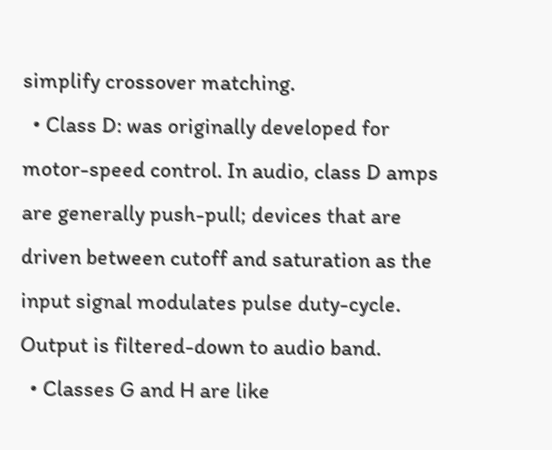simplify crossover matching.
  • Class D: was originally developed for motor-speed control. In audio, class D amps are generally push-pull; devices that are driven between cutoff and saturation as the input signal modulates pulse duty-cycle. Output is filtered-down to audio band.
  • Classes G and H are like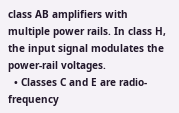class AB amplifiers with multiple power rails. In class H, the input signal modulates the power-rail voltages.
  • Classes C and E are radio-frequency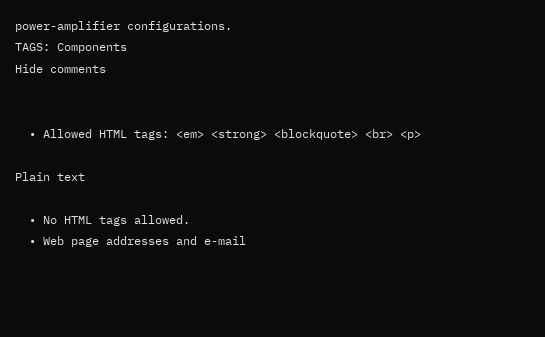power-amplifier configurations.
TAGS: Components
Hide comments


  • Allowed HTML tags: <em> <strong> <blockquote> <br> <p>

Plain text

  • No HTML tags allowed.
  • Web page addresses and e-mail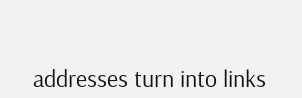addresses turn into links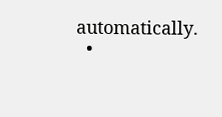automatically.
  •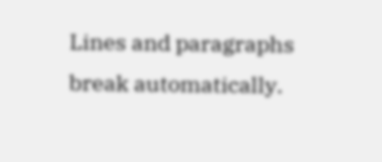Lines and paragraphs break automatically.